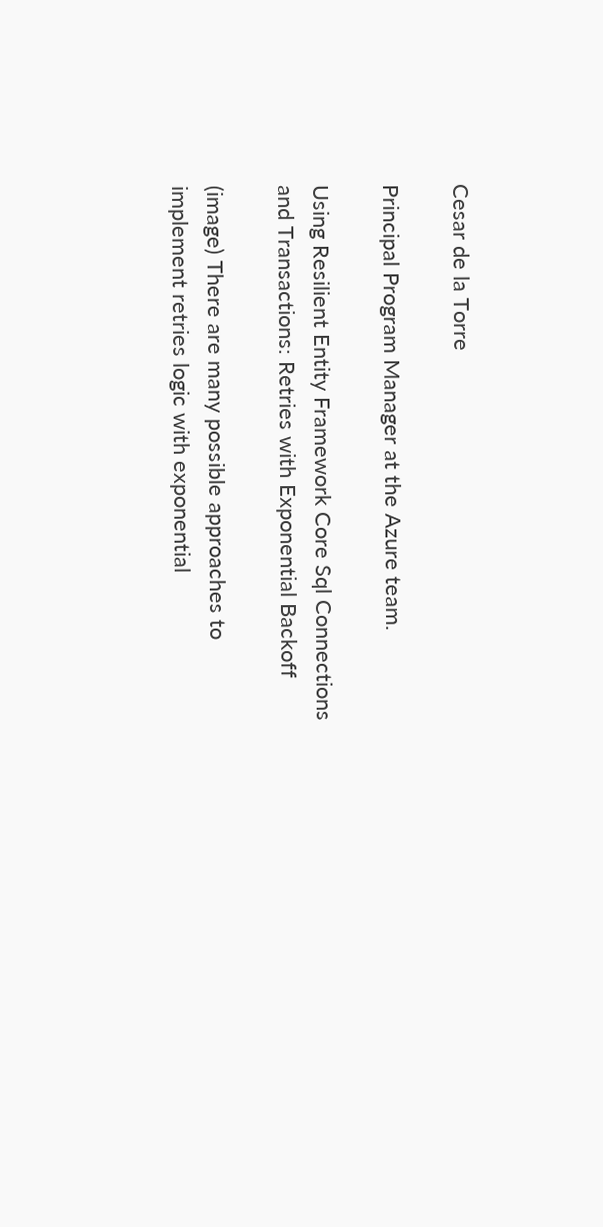Cesar de la Torre

Principal Program Manager at the Azure team.

Using Resilient Entity Framework Core Sql Connections and Transactions: Retries with Exponential Backoff

(image) There are many possible approaches to implement retries logic with exponential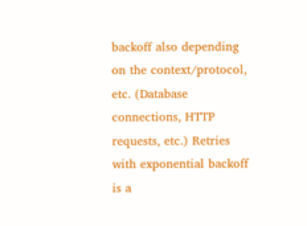backoff also depending on the context/protocol, etc. (Database connections, HTTP requests, etc.) Retries with exponential backoff is a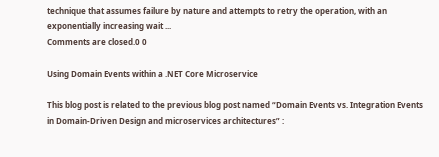technique that assumes failure by nature and attempts to retry the operation, with an exponentially increasing wait ...
Comments are closed.0 0

Using Domain Events within a .NET Core Microservice

This blog post is related to the previous blog post named “Domain Events vs. Integration Events in Domain-Driven Design and microservices architectures” :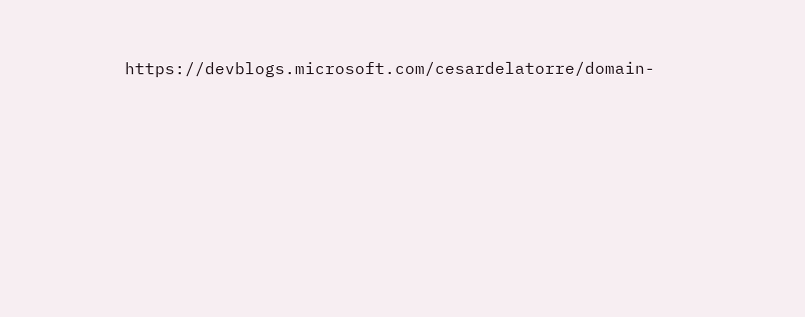https://devblogs.microsoft.com/cesardelatorre/domain-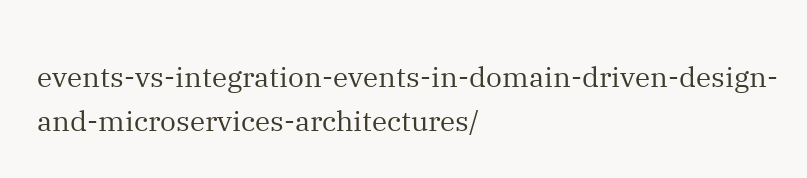events-vs-integration-events-in-domain-driven-design-and-microservices-architectures/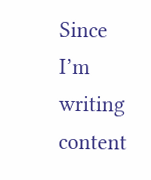Since I’m writing content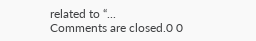related to “...
Comments are closed.0 0